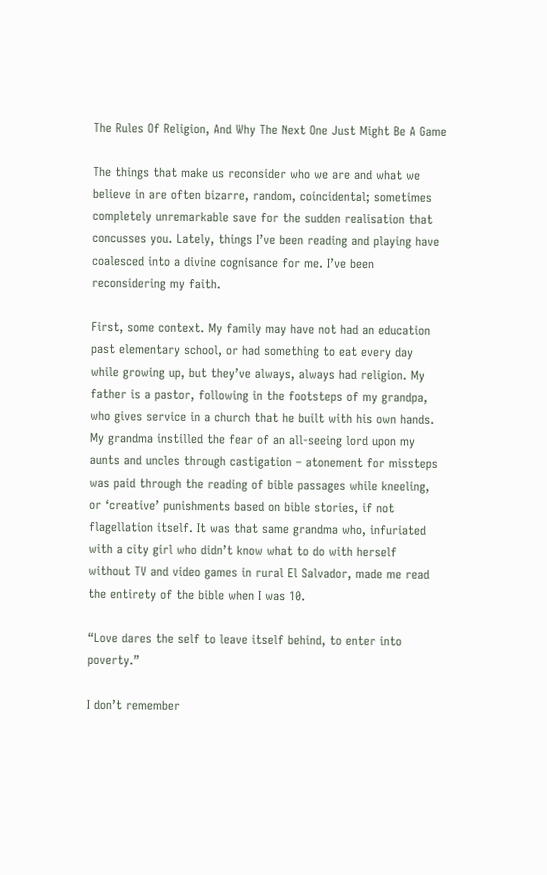The Rules Of Religion, And Why The Next One Just Might Be A Game

The things that make us reconsider who we are and what we believe in are often bizarre, random, coincidental; sometimes completely unremarkable save for the sudden realisation that concusses you. Lately, things I’ve been reading and playing have coalesced into a divine cognisance for me. I’ve been reconsidering my faith.

First, some context. My family may have not had an education past elementary school, or had something to eat every day while growing up, but they’ve always, always had religion. My father is a pastor, following in the footsteps of my grandpa, who gives service in a church that he built with his own hands. My grandma instilled the fear of an all-seeing lord upon my aunts and uncles through castigation – atonement for missteps was paid through the reading of bible passages while kneeling, or ‘creative’ punishments based on bible stories, if not flagellation itself. It was that same grandma who, infuriated with a city girl who didn’t know what to do with herself without TV and video games in rural El Salvador, made me read the entirety of the bible when I was 10.

“Love dares the self to leave itself behind, to enter into poverty.”

I don’t remember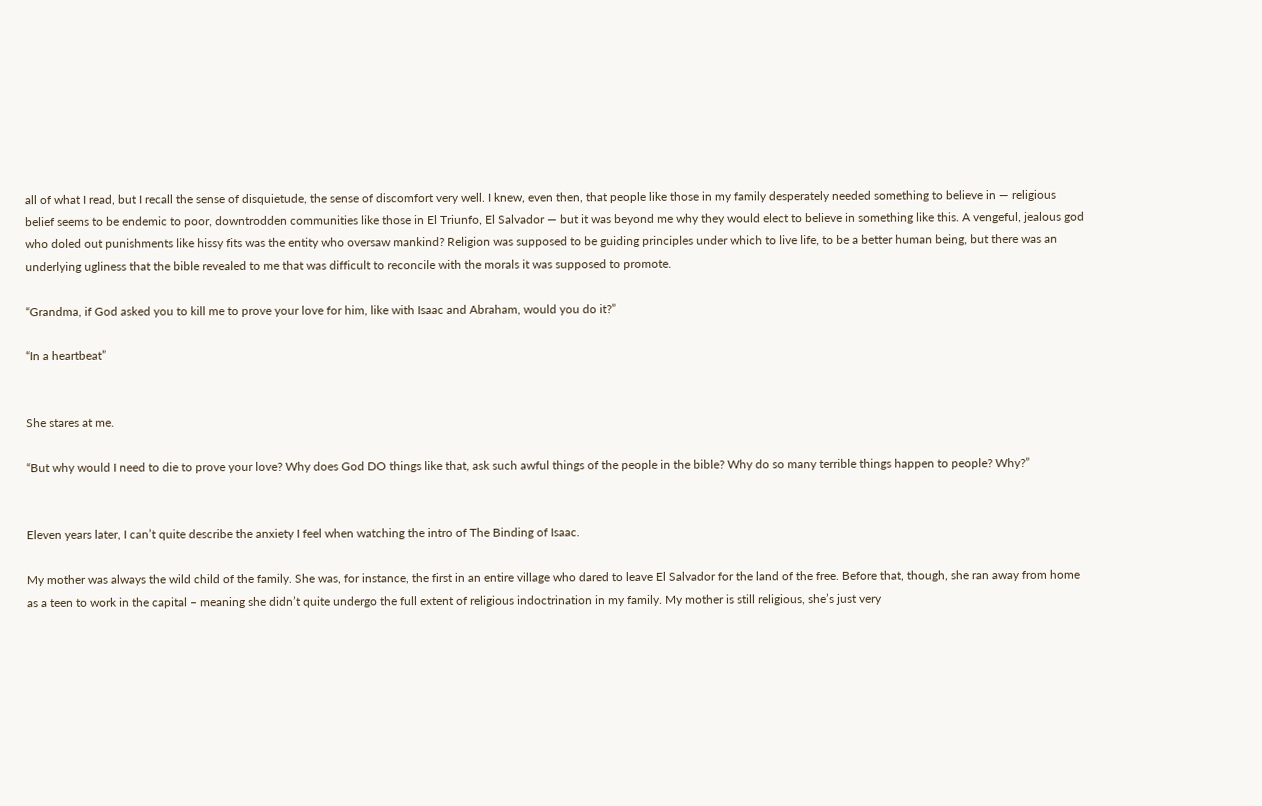all of what I read, but I recall the sense of disquietude, the sense of discomfort very well. I knew, even then, that people like those in my family desperately needed something to believe in — religious belief seems to be endemic to poor, downtrodden communities like those in El Triunfo, El Salvador — but it was beyond me why they would elect to believe in something like this. A vengeful, jealous god who doled out punishments like hissy fits was the entity who oversaw mankind? Religion was supposed to be guiding principles under which to live life, to be a better human being, but there was an underlying ugliness that the bible revealed to me that was difficult to reconcile with the morals it was supposed to promote.

“Grandma, if God asked you to kill me to prove your love for him, like with Isaac and Abraham, would you do it?”

“In a heartbeat”


She stares at me.

“But why would I need to die to prove your love? Why does God DO things like that, ask such awful things of the people in the bible? Why do so many terrible things happen to people? Why?”


Eleven years later, I can’t quite describe the anxiety I feel when watching the intro of The Binding of Isaac.

My mother was always the wild child of the family. She was, for instance, the first in an entire village who dared to leave El Salvador for the land of the free. Before that, though, she ran away from home as a teen to work in the capital – meaning she didn’t quite undergo the full extent of religious indoctrination in my family. My mother is still religious, she’s just very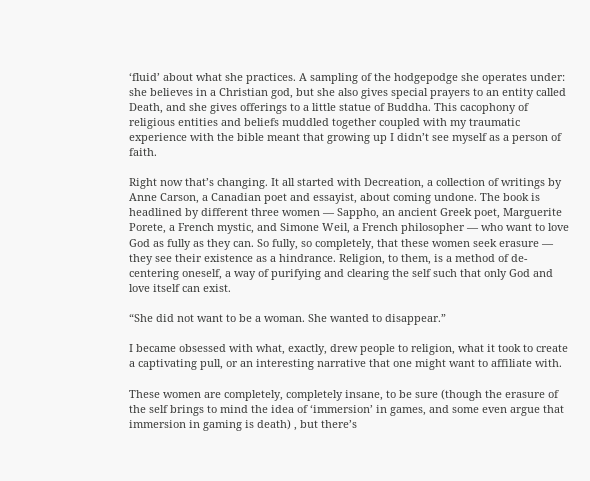‘fluid’ about what she practices. A sampling of the hodgepodge she operates under: she believes in a Christian god, but she also gives special prayers to an entity called Death, and she gives offerings to a little statue of Buddha. This cacophony of religious entities and beliefs muddled together coupled with my traumatic experience with the bible meant that growing up I didn’t see myself as a person of faith.

Right now that’s changing. It all started with Decreation, a collection of writings by Anne Carson, a Canadian poet and essayist, about coming undone. The book is headlined by different three women — Sappho, an ancient Greek poet, Marguerite Porete, a French mystic, and Simone Weil, a French philosopher — who want to love God as fully as they can. So fully, so completely, that these women seek erasure — they see their existence as a hindrance. Religion, to them, is a method of de-centering oneself, a way of purifying and clearing the self such that only God and love itself can exist.

“She did not want to be a woman. She wanted to disappear.”

I became obsessed with what, exactly, drew people to religion, what it took to create a captivating pull, or an interesting narrative that one might want to affiliate with.

These women are completely, completely insane, to be sure (though the erasure of the self brings to mind the idea of ‘immersion’ in games, and some even argue that immersion in gaming is death) , but there’s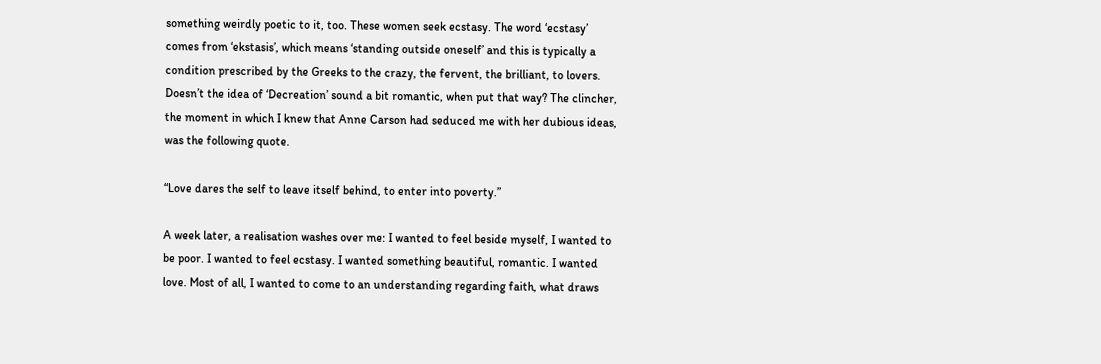something weirdly poetic to it, too. These women seek ecstasy. The word ‘ecstasy’ comes from ‘ekstasis’, which means ‘standing outside oneself’ and this is typically a condition prescribed by the Greeks to the crazy, the fervent, the brilliant, to lovers. Doesn’t the idea of ‘Decreation’ sound a bit romantic, when put that way? The clincher, the moment in which I knew that Anne Carson had seduced me with her dubious ideas, was the following quote.

“Love dares the self to leave itself behind, to enter into poverty.”

A week later, a realisation washes over me: I wanted to feel beside myself, I wanted to be poor. I wanted to feel ecstasy. I wanted something beautiful, romantic. I wanted love. Most of all, I wanted to come to an understanding regarding faith, what draws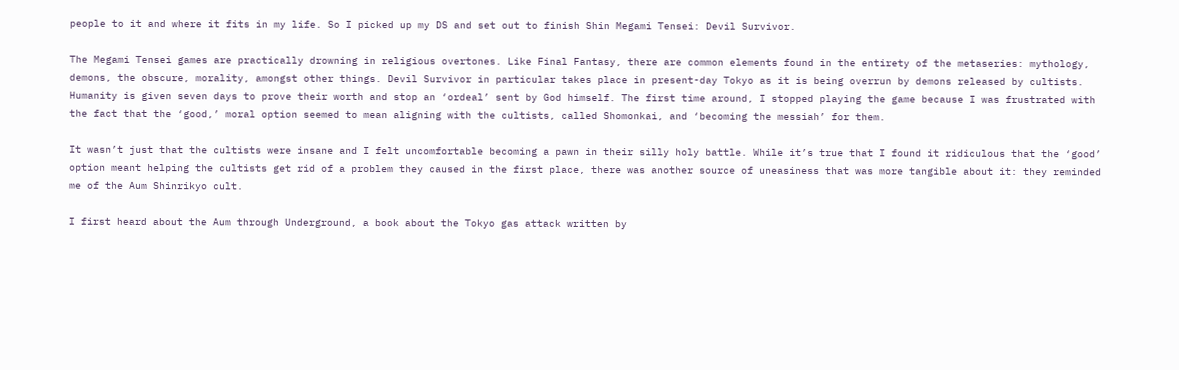people to it and where it fits in my life. So I picked up my DS and set out to finish Shin Megami Tensei: Devil Survivor.

The Megami Tensei games are practically drowning in religious overtones. Like Final Fantasy, there are common elements found in the entirety of the metaseries: mythology, demons, the obscure, morality, amongst other things. Devil Survivor in particular takes place in present-day Tokyo as it is being overrun by demons released by cultists. Humanity is given seven days to prove their worth and stop an ‘ordeal’ sent by God himself. The first time around, I stopped playing the game because I was frustrated with the fact that the ‘good,’ moral option seemed to mean aligning with the cultists, called Shomonkai, and ‘becoming the messiah’ for them.

It wasn’t just that the cultists were insane and I felt uncomfortable becoming a pawn in their silly holy battle. While it’s true that I found it ridiculous that the ‘good’ option meant helping the cultists get rid of a problem they caused in the first place, there was another source of uneasiness that was more tangible about it: they reminded me of the Aum Shinrikyo cult.

I first heard about the Aum through Underground, a book about the Tokyo gas attack written by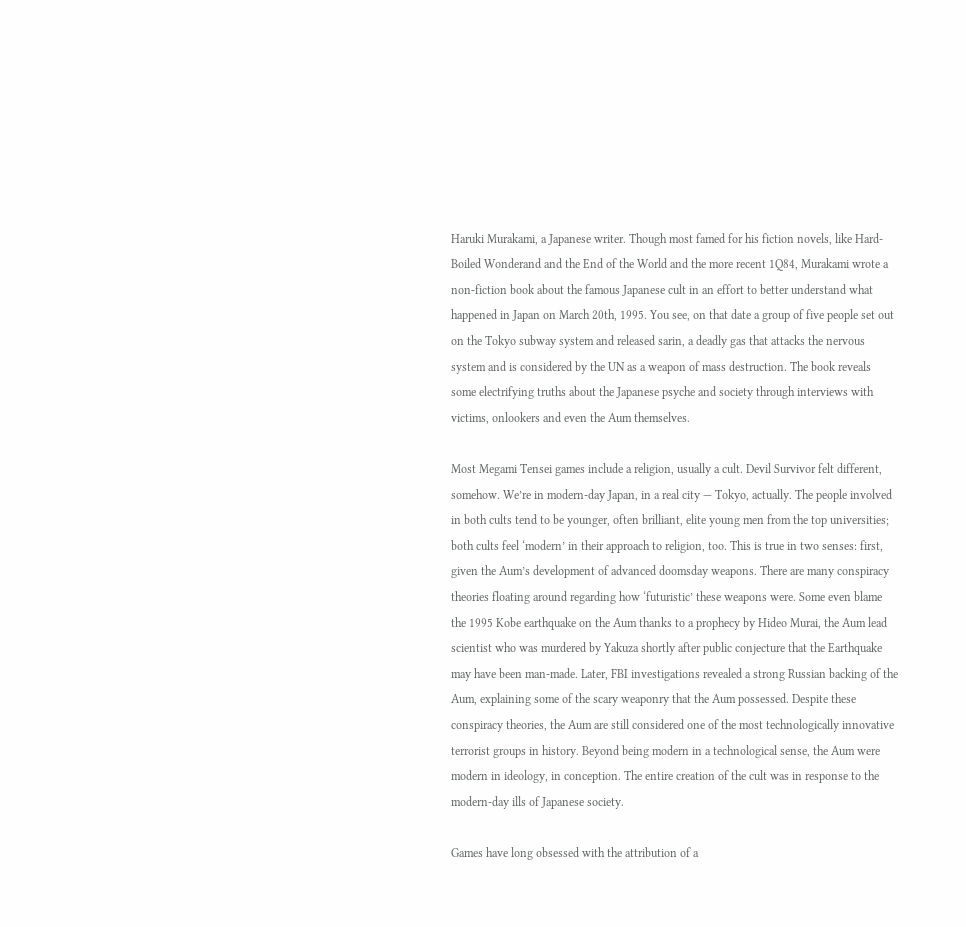Haruki Murakami, a Japanese writer. Though most famed for his fiction novels, like Hard-Boiled Wonderand and the End of the World and the more recent 1Q84, Murakami wrote a non-fiction book about the famous Japanese cult in an effort to better understand what happened in Japan on March 20th, 1995. You see, on that date a group of five people set out on the Tokyo subway system and released sarin, a deadly gas that attacks the nervous system and is considered by the UN as a weapon of mass destruction. The book reveals some electrifying truths about the Japanese psyche and society through interviews with victims, onlookers and even the Aum themselves.

Most Megami Tensei games include a religion, usually a cult. Devil Survivor felt different, somehow. We’re in modern-day Japan, in a real city — Tokyo, actually. The people involved in both cults tend to be younger, often brilliant, elite young men from the top universities; both cults feel ‘modern’ in their approach to religion, too. This is true in two senses: first, given the Aum’s development of advanced doomsday weapons. There are many conspiracy theories floating around regarding how ‘futuristic’ these weapons were. Some even blame the 1995 Kobe earthquake on the Aum thanks to a prophecy by Hideo Murai, the Aum lead scientist who was murdered by Yakuza shortly after public conjecture that the Earthquake may have been man-made. Later, FBI investigations revealed a strong Russian backing of the Aum, explaining some of the scary weaponry that the Aum possessed. Despite these conspiracy theories, the Aum are still considered one of the most technologically innovative terrorist groups in history. Beyond being modern in a technological sense, the Aum were modern in ideology, in conception. The entire creation of the cult was in response to the modern-day ills of Japanese society.

Games have long obsessed with the attribution of a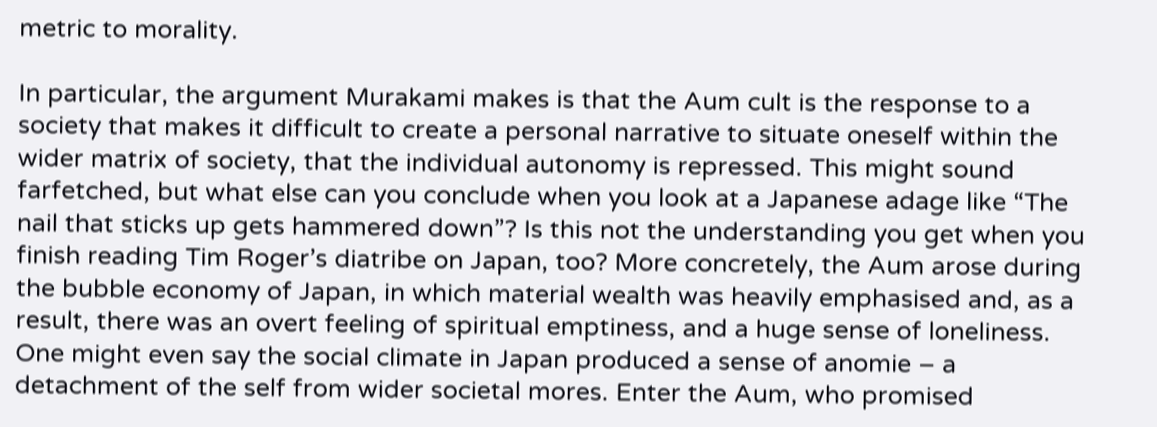metric to morality.

In particular, the argument Murakami makes is that the Aum cult is the response to a society that makes it difficult to create a personal narrative to situate oneself within the wider matrix of society, that the individual autonomy is repressed. This might sound farfetched, but what else can you conclude when you look at a Japanese adage like “The nail that sticks up gets hammered down”? Is this not the understanding you get when you finish reading Tim Roger’s diatribe on Japan, too? More concretely, the Aum arose during the bubble economy of Japan, in which material wealth was heavily emphasised and, as a result, there was an overt feeling of spiritual emptiness, and a huge sense of loneliness. One might even say the social climate in Japan produced a sense of anomie – a detachment of the self from wider societal mores. Enter the Aum, who promised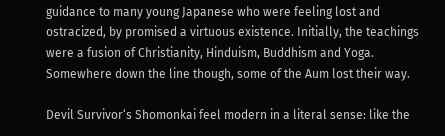guidance to many young Japanese who were feeling lost and ostracized, by promised a virtuous existence. Initially, the teachings were a fusion of Christianity, Hinduism, Buddhism and Yoga. Somewhere down the line though, some of the Aum lost their way.

Devil Survivor‘s Shomonkai feel modern in a literal sense: like the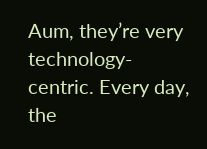Aum, they’re very technology-centric. Every day, the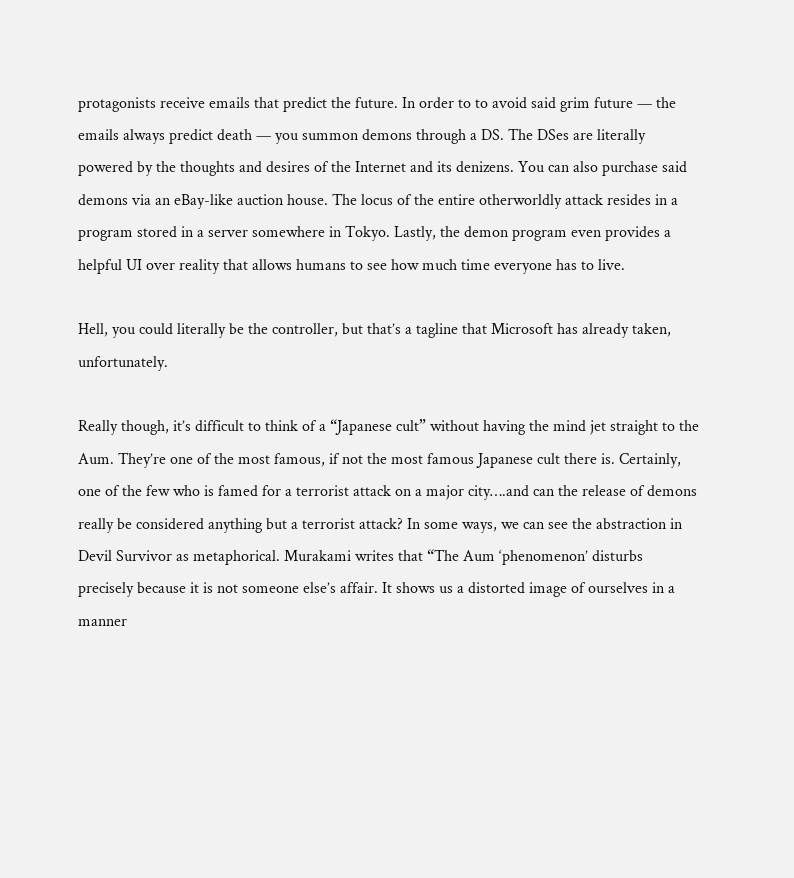protagonists receive emails that predict the future. In order to to avoid said grim future — the emails always predict death — you summon demons through a DS. The DSes are literally powered by the thoughts and desires of the Internet and its denizens. You can also purchase said demons via an eBay-like auction house. The locus of the entire otherworldly attack resides in a program stored in a server somewhere in Tokyo. Lastly, the demon program even provides a helpful UI over reality that allows humans to see how much time everyone has to live.

Hell, you could literally be the controller, but that’s a tagline that Microsoft has already taken, unfortunately.

Really though, it’s difficult to think of a “Japanese cult” without having the mind jet straight to the Aum. They’re one of the most famous, if not the most famous Japanese cult there is. Certainly, one of the few who is famed for a terrorist attack on a major city….and can the release of demons really be considered anything but a terrorist attack? In some ways, we can see the abstraction in Devil Survivor as metaphorical. Murakami writes that “The Aum ‘phenomenon’ disturbs precisely because it is not someone else’s affair. It shows us a distorted image of ourselves in a manner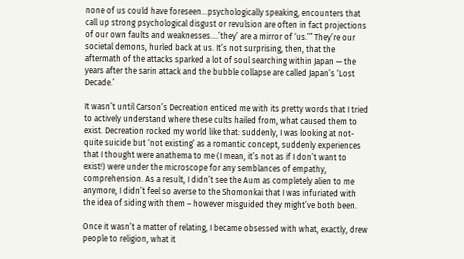none of us could have foreseen…psychologically speaking, encounters that call up strong psychological disgust or revulsion are often in fact projections of our own faults and weaknesses….’they’ are a mirror of ‘us.’” They’re our societal demons, hurled back at us. It’s not surprising, then, that the aftermath of the attacks sparked a lot of soul searching within Japan — the years after the sarin attack and the bubble collapse are called Japan’s ‘Lost Decade.’

It wasn’t until Carson’s Decreation enticed me with its pretty words that I tried to actively understand where these cults hailed from, what caused them to exist. Decreation rocked my world like that: suddenly, I was looking at not-quite suicide but ‘not existing’ as a romantic concept, suddenly experiences that I thought were anathema to me (I mean, it’s not as if I don’t want to exist!) were under the microscope for any semblances of empathy, comprehension. As a result, I didn’t see the Aum as completely alien to me anymore, I didn’t feel so averse to the Shomonkai that I was infuriated with the idea of siding with them – however misguided they might’ve both been.

Once it wasn’t a matter of relating, I became obsessed with what, exactly, drew people to religion, what it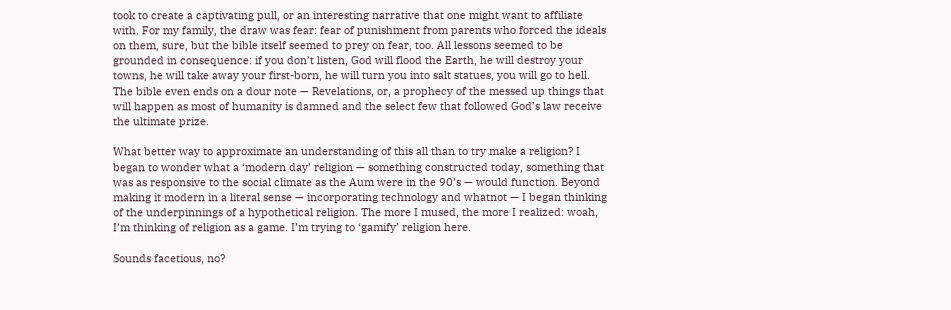took to create a captivating pull, or an interesting narrative that one might want to affiliate with. For my family, the draw was fear: fear of punishment from parents who forced the ideals on them, sure, but the bible itself seemed to prey on fear, too. All lessons seemed to be grounded in consequence: if you don’t listen, God will flood the Earth, he will destroy your towns, he will take away your first-born, he will turn you into salt statues, you will go to hell. The bible even ends on a dour note — Revelations, or, a prophecy of the messed up things that will happen as most of humanity is damned and the select few that followed God’s law receive the ultimate prize.

What better way to approximate an understanding of this all than to try make a religion? I began to wonder what a ‘modern day’ religion — something constructed today, something that was as responsive to the social climate as the Aum were in the 90’s — would function. Beyond making it modern in a literal sense — incorporating technology and whatnot — I began thinking of the underpinnings of a hypothetical religion. The more I mused, the more I realized: woah, I’m thinking of religion as a game. I’m trying to ‘gamify’ religion here.

Sounds facetious, no?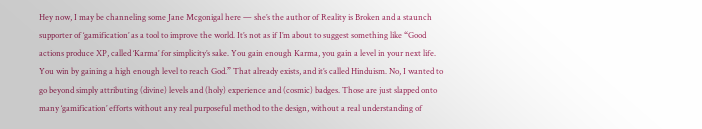Hey now, I may be channeling some Jane Mcgonigal here — she’s the author of Reality is Broken and a staunch supporter of ‘gamification’ as a tool to improve the world. It’s not as if I’m about to suggest something like “Good actions produce XP, called ‘Karma’ for simplicity’s sake. You gain enough Karma, you gain a level in your next life. You win by gaining a high enough level to reach God.” That already exists, and it’s called Hinduism. No, I wanted to go beyond simply attributing (divine) levels and (holy) experience and (cosmic) badges. Those are just slapped onto many ‘gamification’ efforts without any real purposeful method to the design, without a real understanding of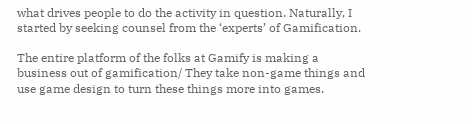what drives people to do the activity in question. Naturally, I started by seeking counsel from the ‘experts’ of Gamification.

The entire platform of the folks at Gamify is making a business out of gamification/ They take non-game things and use game design to turn these things more into games.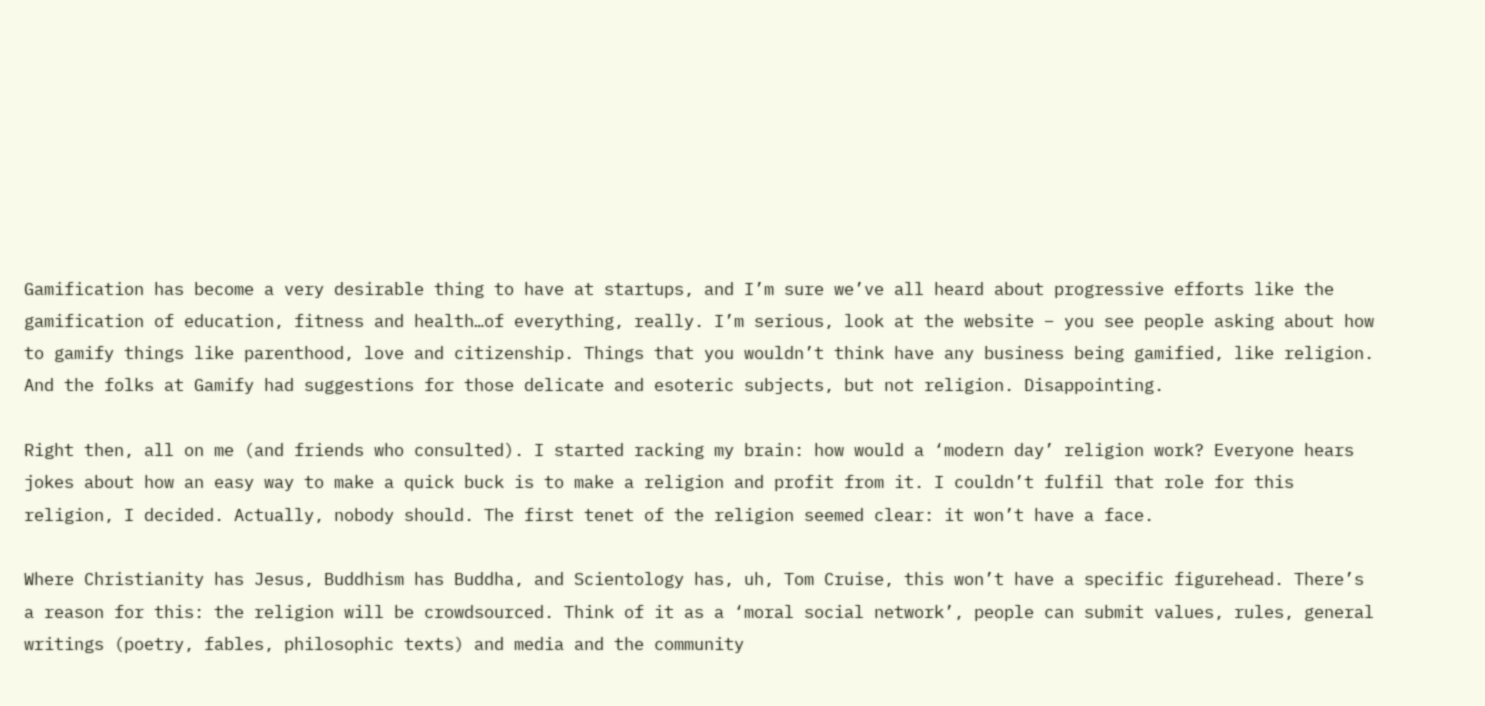Gamification has become a very desirable thing to have at startups, and I’m sure we’ve all heard about progressive efforts like the gamification of education, fitness and health…of everything, really. I’m serious, look at the website – you see people asking about how to gamify things like parenthood, love and citizenship. Things that you wouldn’t think have any business being gamified, like religion. And the folks at Gamify had suggestions for those delicate and esoteric subjects, but not religion. Disappointing.

Right then, all on me (and friends who consulted). I started racking my brain: how would a ‘modern day’ religion work? Everyone hears jokes about how an easy way to make a quick buck is to make a religion and profit from it. I couldn’t fulfil that role for this religion, I decided. Actually, nobody should. The first tenet of the religion seemed clear: it won’t have a face.

Where Christianity has Jesus, Buddhism has Buddha, and Scientology has, uh, Tom Cruise, this won’t have a specific figurehead. There’s a reason for this: the religion will be crowdsourced. Think of it as a ‘moral social network’, people can submit values, rules, general writings (poetry, fables, philosophic texts) and media and the community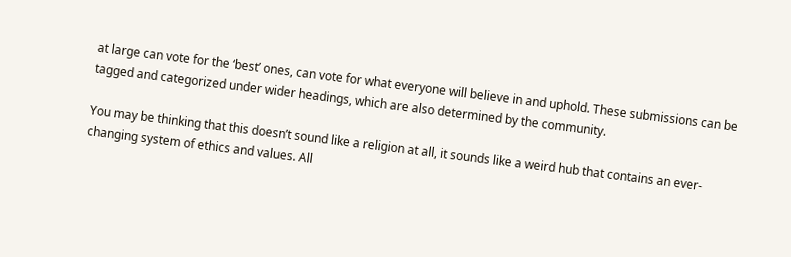at large can vote for the ‘best’ ones, can vote for what everyone will believe in and uphold. These submissions can be tagged and categorized under wider headings, which are also determined by the community.

You may be thinking that this doesn’t sound like a religion at all, it sounds like a weird hub that contains an ever-changing system of ethics and values. All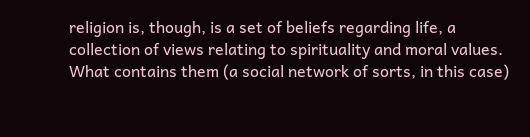religion is, though, is a set of beliefs regarding life, a collection of views relating to spirituality and moral values. What contains them (a social network of sorts, in this case)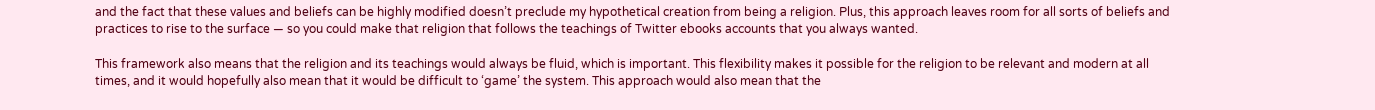and the fact that these values and beliefs can be highly modified doesn’t preclude my hypothetical creation from being a religion. Plus, this approach leaves room for all sorts of beliefs and practices to rise to the surface — so you could make that religion that follows the teachings of Twitter ebooks accounts that you always wanted.

This framework also means that the religion and its teachings would always be fluid, which is important. This flexibility makes it possible for the religion to be relevant and modern at all times, and it would hopefully also mean that it would be difficult to ‘game’ the system. This approach would also mean that the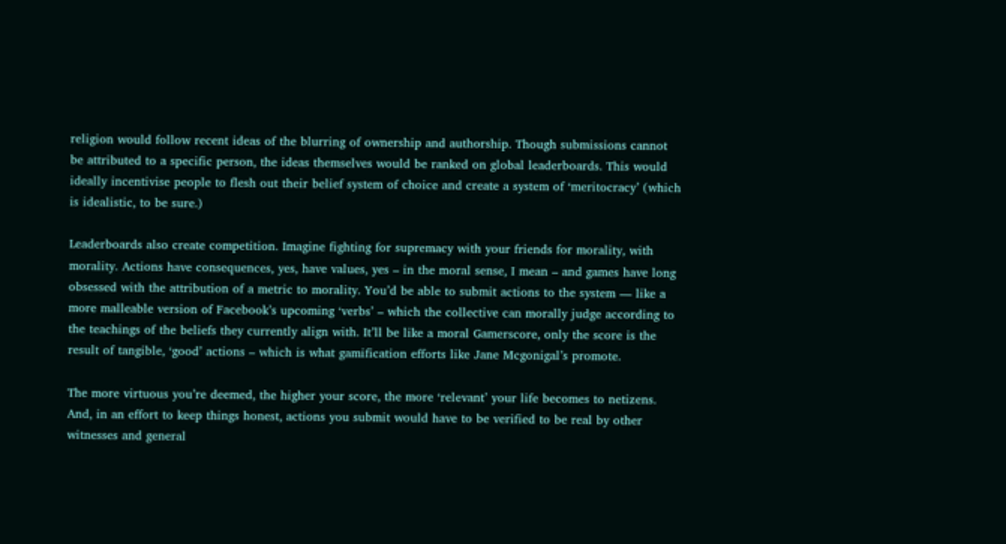religion would follow recent ideas of the blurring of ownership and authorship. Though submissions cannot be attributed to a specific person, the ideas themselves would be ranked on global leaderboards. This would ideally incentivise people to flesh out their belief system of choice and create a system of ‘meritocracy’ (which is idealistic, to be sure.)

Leaderboards also create competition. Imagine fighting for supremacy with your friends for morality, with morality. Actions have consequences, yes, have values, yes – in the moral sense, I mean – and games have long obsessed with the attribution of a metric to morality. You’d be able to submit actions to the system — like a more malleable version of Facebook’s upcoming ‘verbs’ – which the collective can morally judge according to the teachings of the beliefs they currently align with. It’ll be like a moral Gamerscore, only the score is the result of tangible, ‘good’ actions – which is what gamification efforts like Jane Mcgonigal’s promote.

The more virtuous you’re deemed, the higher your score, the more ‘relevant’ your life becomes to netizens. And, in an effort to keep things honest, actions you submit would have to be verified to be real by other witnesses and general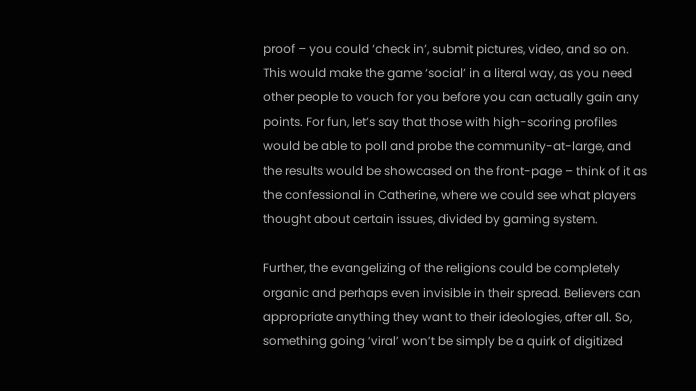proof – you could ‘check in’, submit pictures, video, and so on. This would make the game ‘social’ in a literal way, as you need other people to vouch for you before you can actually gain any points. For fun, let’s say that those with high-scoring profiles would be able to poll and probe the community-at-large, and the results would be showcased on the front-page – think of it as the confessional in Catherine, where we could see what players thought about certain issues, divided by gaming system.

Further, the evangelizing of the religions could be completely organic and perhaps even invisible in their spread. Believers can appropriate anything they want to their ideologies, after all. So, something going ‘viral’ won’t be simply be a quirk of digitized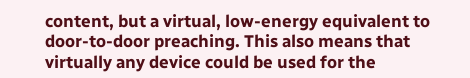content, but a virtual, low-energy equivalent to door-to-door preaching. This also means that virtually any device could be used for the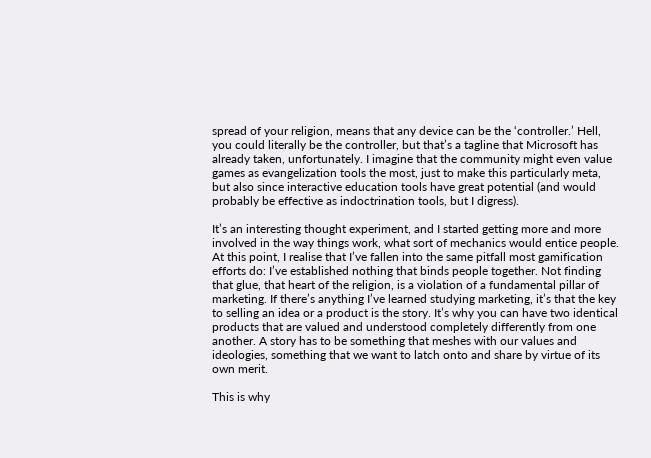spread of your religion, means that any device can be the ‘controller.’ Hell, you could literally be the controller, but that’s a tagline that Microsoft has already taken, unfortunately. I imagine that the community might even value games as evangelization tools the most, just to make this particularly meta, but also since interactive education tools have great potential (and would probably be effective as indoctrination tools, but I digress).

It’s an interesting thought experiment, and I started getting more and more involved in the way things work, what sort of mechanics would entice people. At this point, I realise that I’ve fallen into the same pitfall most gamification efforts do: I’ve established nothing that binds people together. Not finding that glue, that heart of the religion, is a violation of a fundamental pillar of marketing. If there’s anything I’ve learned studying marketing, it’s that the key to selling an idea or a product is the story. It’s why you can have two identical products that are valued and understood completely differently from one another. A story has to be something that meshes with our values and ideologies, something that we want to latch onto and share by virtue of its own merit.

This is why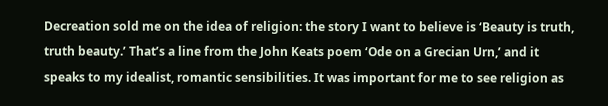Decreation sold me on the idea of religion: the story I want to believe is ‘Beauty is truth, truth beauty.’ That’s a line from the John Keats poem ‘Ode on a Grecian Urn,’ and it speaks to my idealist, romantic sensibilities. It was important for me to see religion as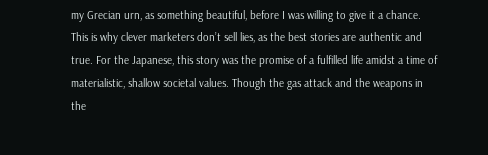my Grecian urn, as something beautiful, before I was willing to give it a chance. This is why clever marketers don’t sell lies, as the best stories are authentic and true. For the Japanese, this story was the promise of a fulfilled life amidst a time of materialistic, shallow societal values. Though the gas attack and the weapons in the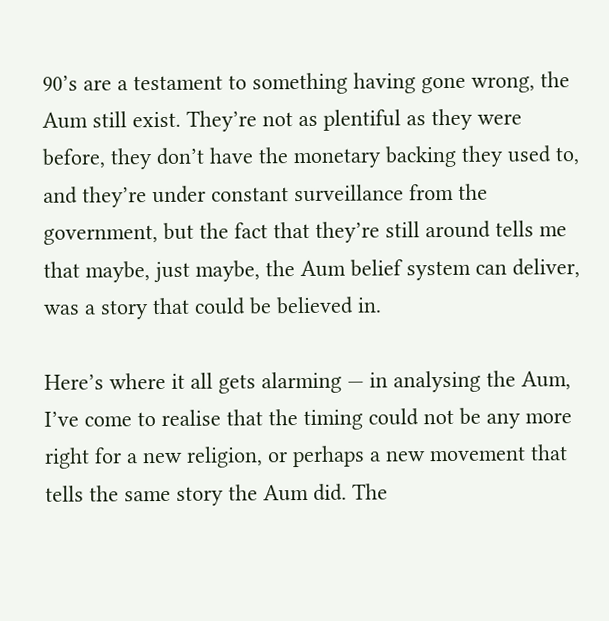90’s are a testament to something having gone wrong, the Aum still exist. They’re not as plentiful as they were before, they don’t have the monetary backing they used to, and they’re under constant surveillance from the government, but the fact that they’re still around tells me that maybe, just maybe, the Aum belief system can deliver, was a story that could be believed in.

Here’s where it all gets alarming — in analysing the Aum, I’ve come to realise that the timing could not be any more right for a new religion, or perhaps a new movement that tells the same story the Aum did. The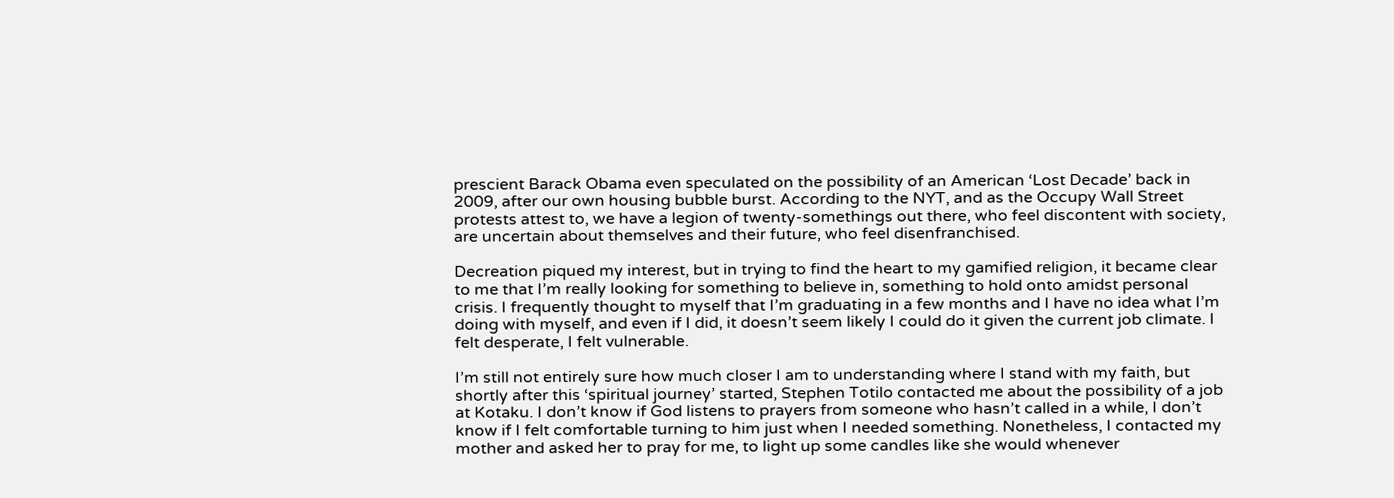prescient Barack Obama even speculated on the possibility of an American ‘Lost Decade’ back in 2009, after our own housing bubble burst. According to the NYT, and as the Occupy Wall Street protests attest to, we have a legion of twenty-somethings out there, who feel discontent with society, are uncertain about themselves and their future, who feel disenfranchised.

Decreation piqued my interest, but in trying to find the heart to my gamified religion, it became clear to me that I’m really looking for something to believe in, something to hold onto amidst personal crisis. I frequently thought to myself that I’m graduating in a few months and I have no idea what I’m doing with myself, and even if I did, it doesn’t seem likely I could do it given the current job climate. I felt desperate, I felt vulnerable.

I’m still not entirely sure how much closer I am to understanding where I stand with my faith, but shortly after this ‘spiritual journey’ started, Stephen Totilo contacted me about the possibility of a job at Kotaku. I don’t know if God listens to prayers from someone who hasn’t called in a while, I don’t know if I felt comfortable turning to him just when I needed something. Nonetheless, I contacted my mother and asked her to pray for me, to light up some candles like she would whenever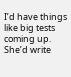I’d have things like big tests coming up. She’d write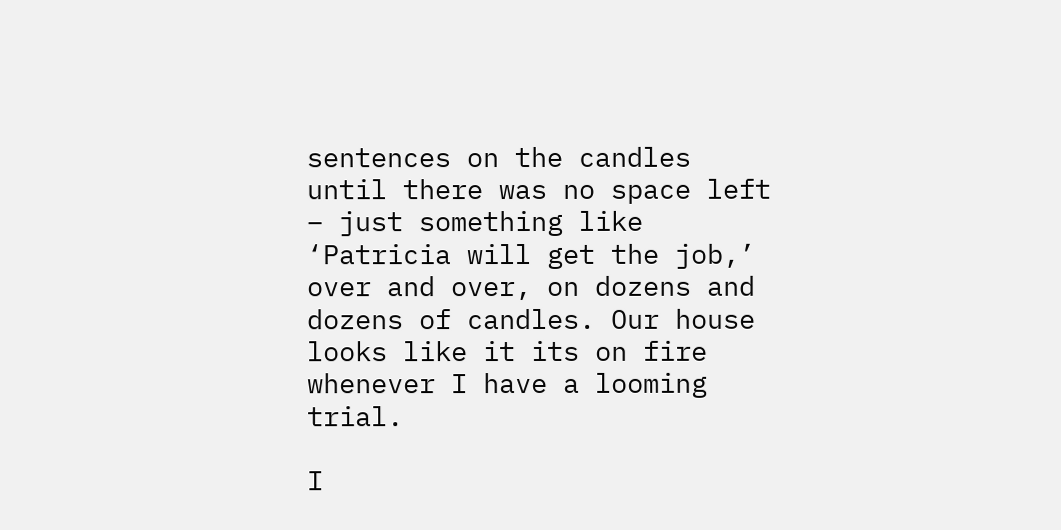sentences on the candles until there was no space left – just something like ‘Patricia will get the job,’ over and over, on dozens and dozens of candles. Our house looks like it its on fire whenever I have a looming trial.

I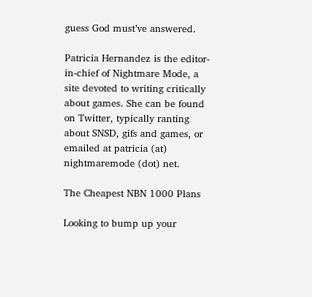guess God must’ve answered.

Patricia Hernandez is the editor-in-chief of Nightmare Mode, a site devoted to writing critically about games. She can be found on Twitter, typically ranting about SNSD, gifs and games, or emailed at patricia (at) nightmaremode (dot) net.

The Cheapest NBN 1000 Plans

Looking to bump up your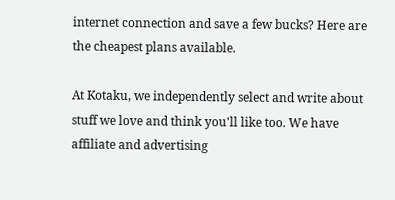internet connection and save a few bucks? Here are the cheapest plans available.

At Kotaku, we independently select and write about stuff we love and think you'll like too. We have affiliate and advertising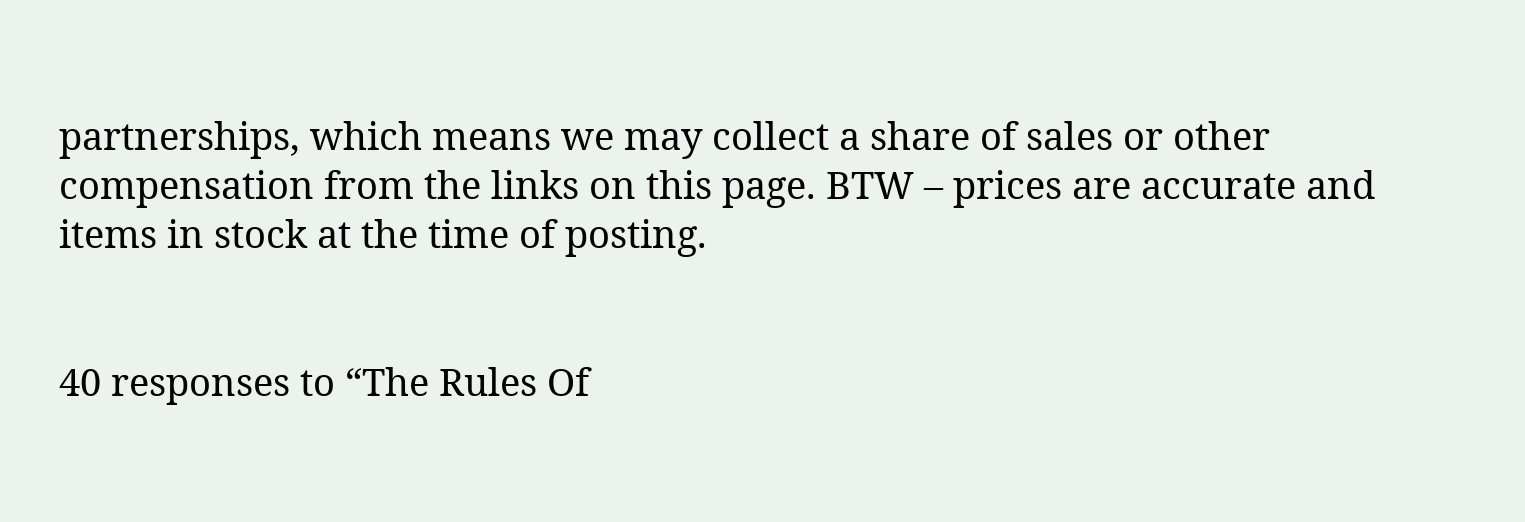partnerships, which means we may collect a share of sales or other compensation from the links on this page. BTW – prices are accurate and items in stock at the time of posting.


40 responses to “The Rules Of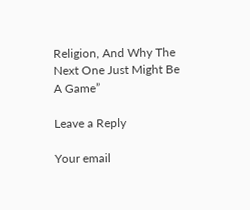Religion, And Why The Next One Just Might Be A Game”

Leave a Reply

Your email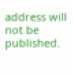address will not be published.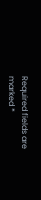Required fields are marked *